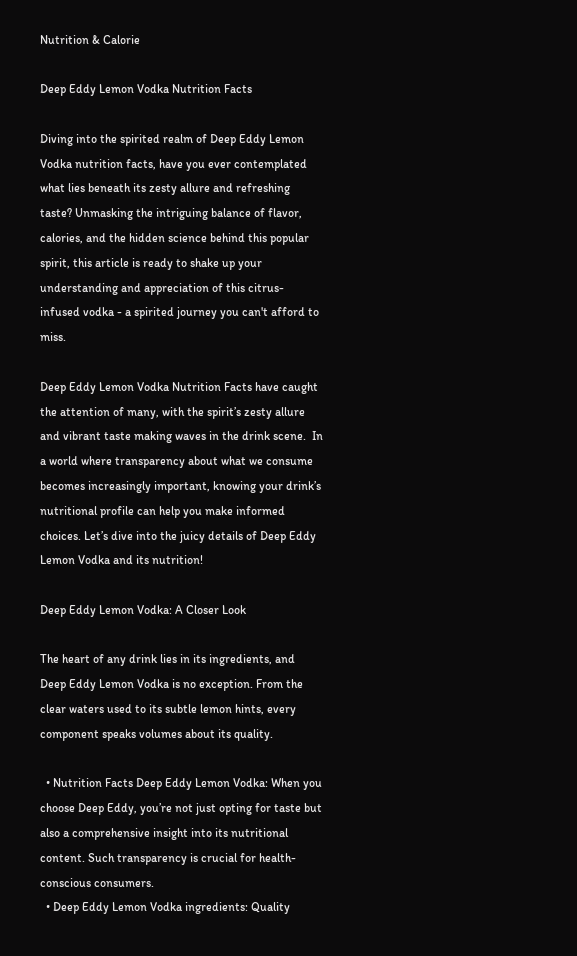Nutrition & Calorie

Deep Eddy Lemon Vodka Nutrition Facts

Diving into the spirited realm of Deep Eddy Lemon Vodka nutrition facts, have you ever contemplated what lies beneath its zesty allure and refreshing taste? Unmasking the intriguing balance of flavor, calories, and the hidden science behind this popular spirit, this article is ready to shake up your understanding and appreciation of this citrus-infused vodka - a spirited journey you can't afford to miss.

Deep Eddy Lemon Vodka Nutrition Facts have caught the attention of many, with the spirit’s zesty allure and vibrant taste making waves in the drink scene.  In a world where transparency about what we consume becomes increasingly important, knowing your drink’s nutritional profile can help you make informed choices. Let’s dive into the juicy details of Deep Eddy Lemon Vodka and its nutrition!

Deep Eddy Lemon Vodka: A Closer Look

The heart of any drink lies in its ingredients, and Deep Eddy Lemon Vodka is no exception. From the clear waters used to its subtle lemon hints, every component speaks volumes about its quality.

  • Nutrition Facts Deep Eddy Lemon Vodka: When you choose Deep Eddy, you’re not just opting for taste but also a comprehensive insight into its nutritional content. Such transparency is crucial for health-conscious consumers.
  • Deep Eddy Lemon Vodka ingredients: Quality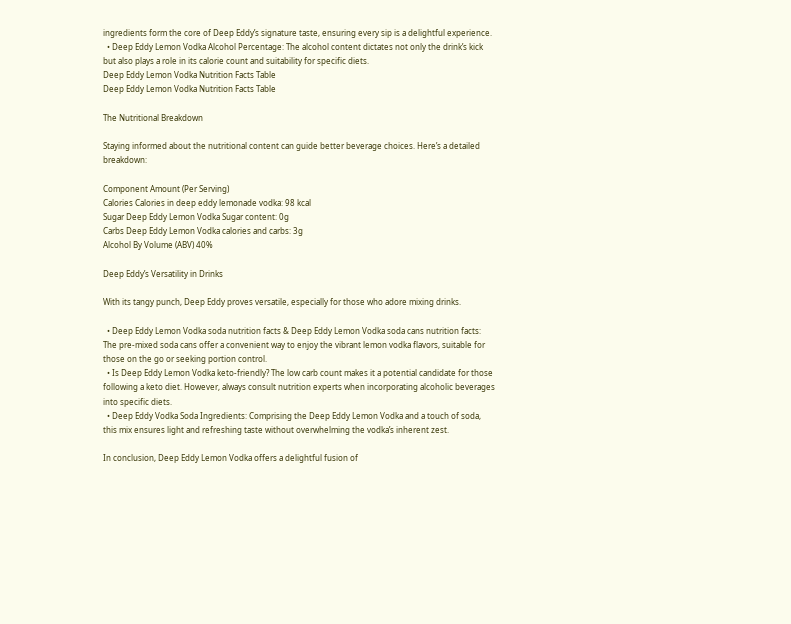ingredients form the core of Deep Eddy’s signature taste, ensuring every sip is a delightful experience.
  • Deep Eddy Lemon Vodka Alcohol Percentage: The alcohol content dictates not only the drink’s kick but also plays a role in its calorie count and suitability for specific diets.
Deep Eddy Lemon Vodka Nutrition Facts Table
Deep Eddy Lemon Vodka Nutrition Facts Table

The Nutritional Breakdown

Staying informed about the nutritional content can guide better beverage choices. Here’s a detailed breakdown:

Component Amount (Per Serving)
Calories Calories in deep eddy lemonade vodka: 98 kcal
Sugar Deep Eddy Lemon Vodka Sugar content: 0g
Carbs Deep Eddy Lemon Vodka calories and carbs: 3g
Alcohol By Volume (ABV) 40%

Deep Eddy’s Versatility in Drinks

With its tangy punch, Deep Eddy proves versatile, especially for those who adore mixing drinks.

  • Deep Eddy Lemon Vodka soda nutrition facts & Deep Eddy Lemon Vodka soda cans nutrition facts: The pre-mixed soda cans offer a convenient way to enjoy the vibrant lemon vodka flavors, suitable for those on the go or seeking portion control.
  • Is Deep Eddy Lemon Vodka keto-friendly? The low carb count makes it a potential candidate for those following a keto diet. However, always consult nutrition experts when incorporating alcoholic beverages into specific diets.
  • Deep Eddy Vodka Soda Ingredients: Comprising the Deep Eddy Lemon Vodka and a touch of soda, this mix ensures light and refreshing taste without overwhelming the vodka’s inherent zest.

In conclusion, Deep Eddy Lemon Vodka offers a delightful fusion of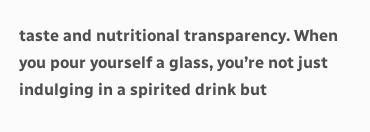taste and nutritional transparency. When you pour yourself a glass, you’re not just indulging in a spirited drink but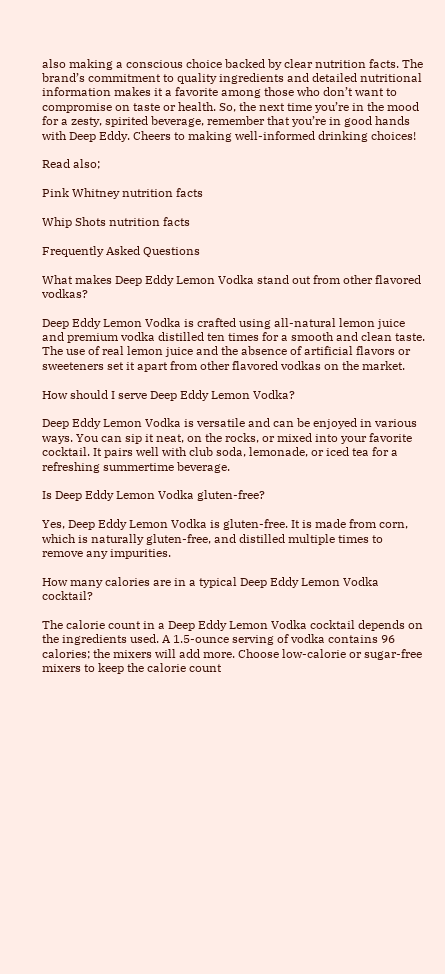also making a conscious choice backed by clear nutrition facts. The brand’s commitment to quality ingredients and detailed nutritional information makes it a favorite among those who don’t want to compromise on taste or health. So, the next time you’re in the mood for a zesty, spirited beverage, remember that you’re in good hands with Deep Eddy. Cheers to making well-informed drinking choices!

Read also;

Pink Whitney nutrition facts

Whip Shots nutrition facts

Frequently Asked Questions

What makes Deep Eddy Lemon Vodka stand out from other flavored vodkas?

Deep Eddy Lemon Vodka is crafted using all-natural lemon juice and premium vodka distilled ten times for a smooth and clean taste. The use of real lemon juice and the absence of artificial flavors or sweeteners set it apart from other flavored vodkas on the market.

How should I serve Deep Eddy Lemon Vodka?

Deep Eddy Lemon Vodka is versatile and can be enjoyed in various ways. You can sip it neat, on the rocks, or mixed into your favorite cocktail. It pairs well with club soda, lemonade, or iced tea for a refreshing summertime beverage.

Is Deep Eddy Lemon Vodka gluten-free?

Yes, Deep Eddy Lemon Vodka is gluten-free. It is made from corn, which is naturally gluten-free, and distilled multiple times to remove any impurities.

How many calories are in a typical Deep Eddy Lemon Vodka cocktail?

The calorie count in a Deep Eddy Lemon Vodka cocktail depends on the ingredients used. A 1.5-ounce serving of vodka contains 96 calories; the mixers will add more. Choose low-calorie or sugar-free mixers to keep the calorie count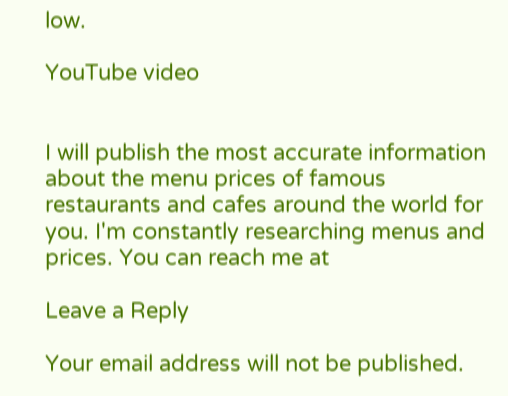low.

YouTube video


I will publish the most accurate information about the menu prices of famous restaurants and cafes around the world for you. I'm constantly researching menus and prices. You can reach me at

Leave a Reply

Your email address will not be published.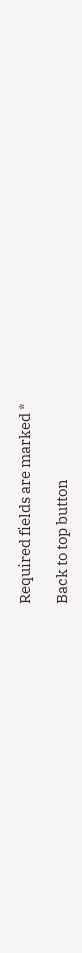Required fields are marked *

Back to top button